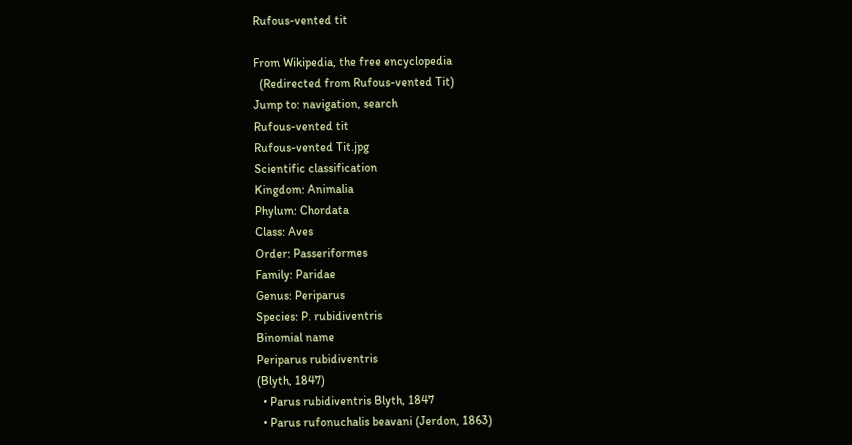Rufous-vented tit

From Wikipedia, the free encyclopedia
  (Redirected from Rufous-vented Tit)
Jump to: navigation, search
Rufous-vented tit
Rufous-vented Tit.jpg
Scientific classification
Kingdom: Animalia
Phylum: Chordata
Class: Aves
Order: Passeriformes
Family: Paridae
Genus: Periparus
Species: P. rubidiventris
Binomial name
Periparus rubidiventris
(Blyth, 1847)
  • Parus rubidiventris Blyth, 1847
  • Parus rufonuchalis beavani (Jerdon, 1863)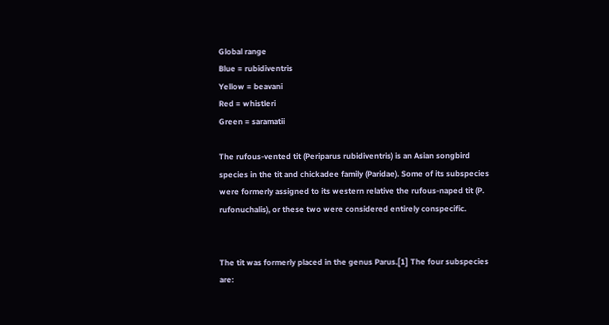Global range
Blue = rubidiventris
Yellow = beavani
Red = whistleri
Green = saramatii

The rufous-vented tit (Periparus rubidiventris) is an Asian songbird species in the tit and chickadee family (Paridae). Some of its subspecies were formerly assigned to its western relative the rufous-naped tit (P. rufonuchalis), or these two were considered entirely conspecific.


The tit was formerly placed in the genus Parus.[1] The four subspecies are: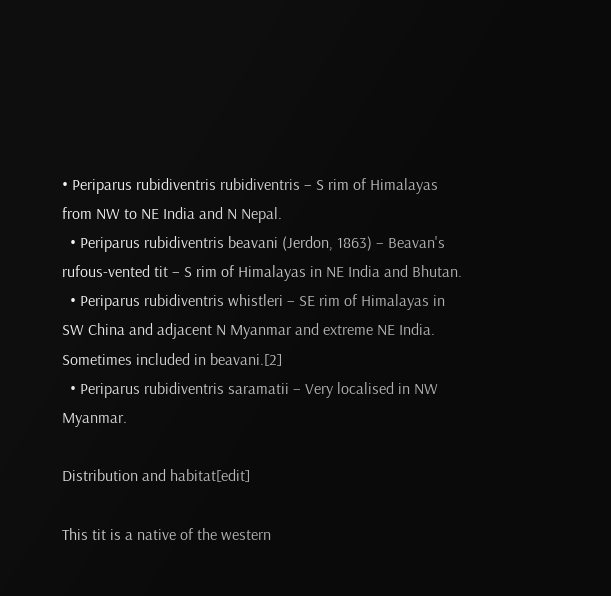• Periparus rubidiventris rubidiventris – S rim of Himalayas from NW to NE India and N Nepal.
  • Periparus rubidiventris beavani (Jerdon, 1863) – Beavan's rufous-vented tit – S rim of Himalayas in NE India and Bhutan.
  • Periparus rubidiventris whistleri – SE rim of Himalayas in SW China and adjacent N Myanmar and extreme NE India. Sometimes included in beavani.[2]
  • Periparus rubidiventris saramatii – Very localised in NW Myanmar.

Distribution and habitat[edit]

This tit is a native of the western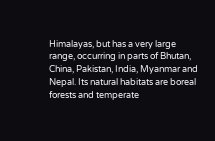Himalayas, but has a very large range, occurring in parts of Bhutan, China, Pakistan, India, Myanmar and Nepal. Its natural habitats are boreal forests and temperate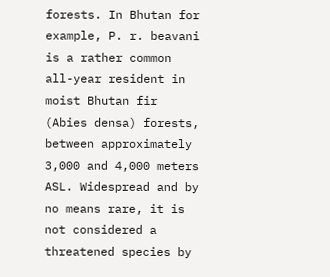forests. In Bhutan for example, P. r. beavani is a rather common all-year resident in moist Bhutan fir (Abies densa) forests, between approximately 3,000 and 4,000 meters ASL. Widespread and by no means rare, it is not considered a threatened species by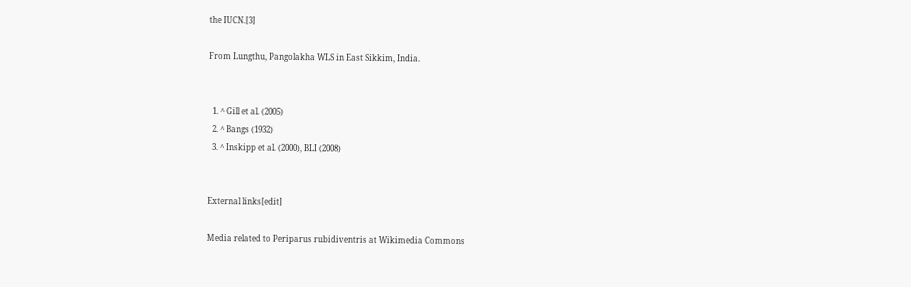the IUCN.[3]

From Lungthu, Pangolakha WLS in East Sikkim, India.


  1. ^ Gill et al. (2005)
  2. ^ Bangs (1932)
  3. ^ Inskipp et al. (2000), BLI (2008)


External links[edit]

Media related to Periparus rubidiventris at Wikimedia Commons